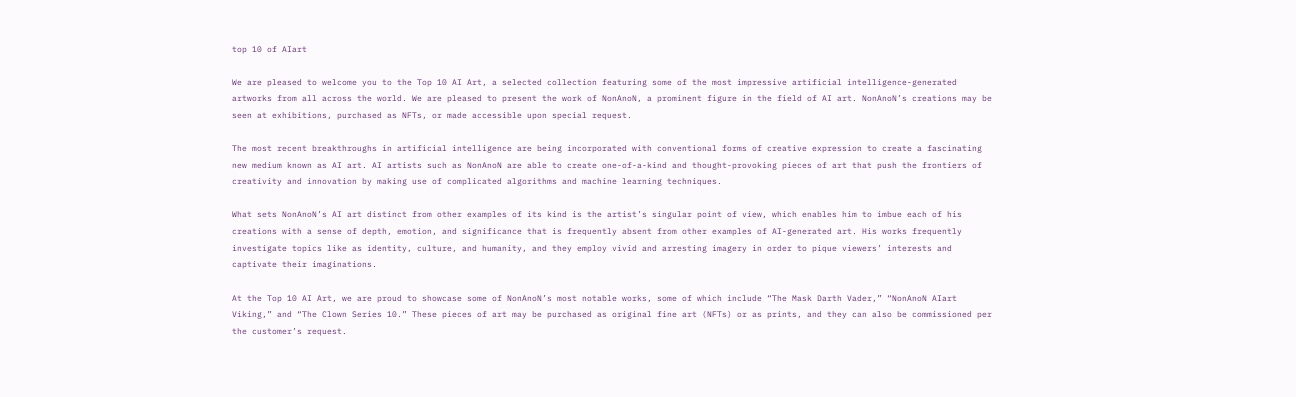top 10 of AIart

We are pleased to welcome you to the Top 10 AI Art, a selected collection featuring some of the most impressive artificial intelligence-generated artworks from all across the world. We are pleased to present the work of NonAnoN, a prominent figure in the field of AI art. NonAnoN’s creations may be seen at exhibitions, purchased as NFTs, or made accessible upon special request.

The most recent breakthroughs in artificial intelligence are being incorporated with conventional forms of creative expression to create a fascinating new medium known as AI art. AI artists such as NonAnoN are able to create one-of-a-kind and thought-provoking pieces of art that push the frontiers of creativity and innovation by making use of complicated algorithms and machine learning techniques.

What sets NonAnoN’s AI art distinct from other examples of its kind is the artist’s singular point of view, which enables him to imbue each of his creations with a sense of depth, emotion, and significance that is frequently absent from other examples of AI-generated art. His works frequently investigate topics like as identity, culture, and humanity, and they employ vivid and arresting imagery in order to pique viewers’ interests and captivate their imaginations.

At the Top 10 AI Art, we are proud to showcase some of NonAnoN’s most notable works, some of which include “The Mask Darth Vader,” “NonAnoN AIart Viking,” and “The Clown Series 10.” These pieces of art may be purchased as original fine art (NFTs) or as prints, and they can also be commissioned per the customer’s request.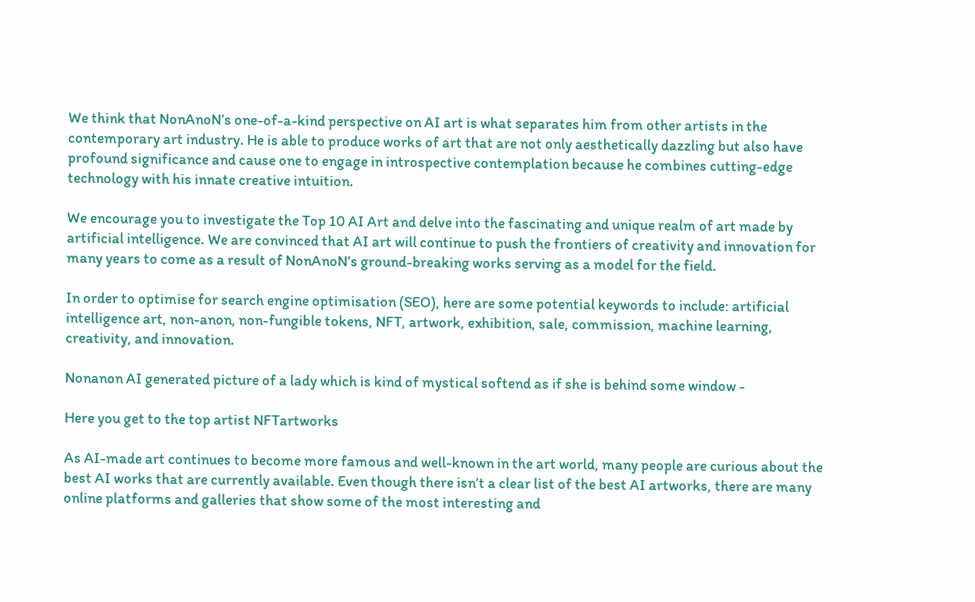We think that NonAnoN’s one-of-a-kind perspective on AI art is what separates him from other artists in the contemporary art industry. He is able to produce works of art that are not only aesthetically dazzling but also have profound significance and cause one to engage in introspective contemplation because he combines cutting-edge technology with his innate creative intuition.

We encourage you to investigate the Top 10 AI Art and delve into the fascinating and unique realm of art made by artificial intelligence. We are convinced that AI art will continue to push the frontiers of creativity and innovation for many years to come as a result of NonAnoN’s ground-breaking works serving as a model for the field.

In order to optimise for search engine optimisation (SEO), here are some potential keywords to include: artificial intelligence art, non-anon, non-fungible tokens, NFT, artwork, exhibition, sale, commission, machine learning, creativity, and innovation.

Nonanon AI generated picture of a lady which is kind of mystical softend as if she is behind some window -

Here you get to the top artist NFTartworks

As AI-made art continues to become more famous and well-known in the art world, many people are curious about the best AI works that are currently available. Even though there isn’t a clear list of the best AI artworks, there are many online platforms and galleries that show some of the most interesting and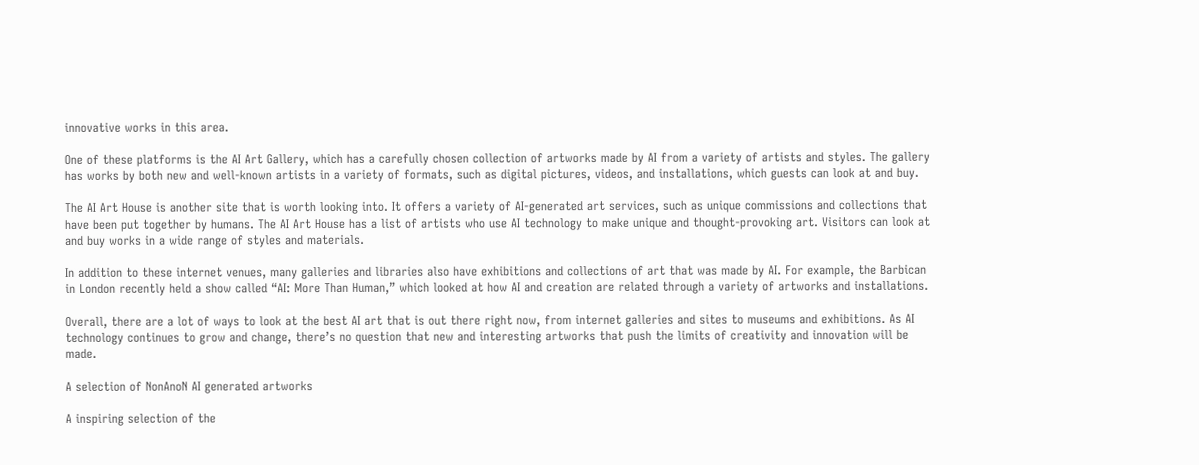innovative works in this area.

One of these platforms is the AI Art Gallery, which has a carefully chosen collection of artworks made by AI from a variety of artists and styles. The gallery has works by both new and well-known artists in a variety of formats, such as digital pictures, videos, and installations, which guests can look at and buy.

The AI Art House is another site that is worth looking into. It offers a variety of AI-generated art services, such as unique commissions and collections that have been put together by humans. The AI Art House has a list of artists who use AI technology to make unique and thought-provoking art. Visitors can look at and buy works in a wide range of styles and materials.

In addition to these internet venues, many galleries and libraries also have exhibitions and collections of art that was made by AI. For example, the Barbican in London recently held a show called “AI: More Than Human,” which looked at how AI and creation are related through a variety of artworks and installations.

Overall, there are a lot of ways to look at the best AI art that is out there right now, from internet galleries and sites to museums and exhibitions. As AI technology continues to grow and change, there’s no question that new and interesting artworks that push the limits of creativity and innovation will be made.

A selection of NonAnoN AI generated artworks

A inspiring selection of the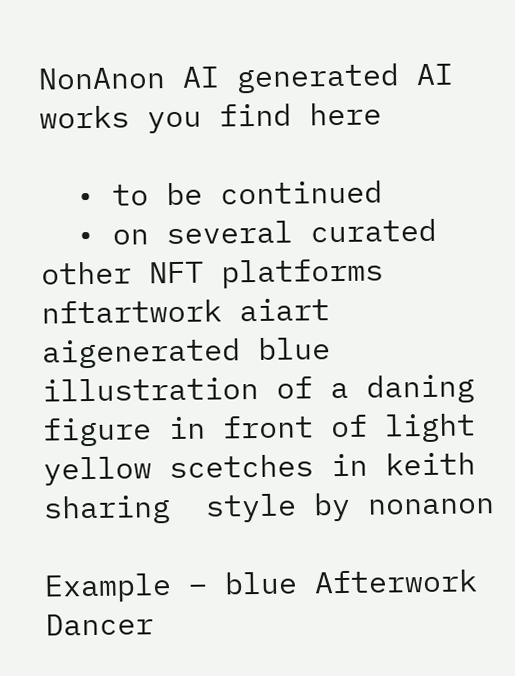NonAnon AI generated AI works you find here

  • to be continued
  • on several curated other NFT platforms
nftartwork aiart aigenerated blue illustration of a daning figure in front of light yellow scetches in keith sharing  style by nonanon

Example – blue Afterwork Dancer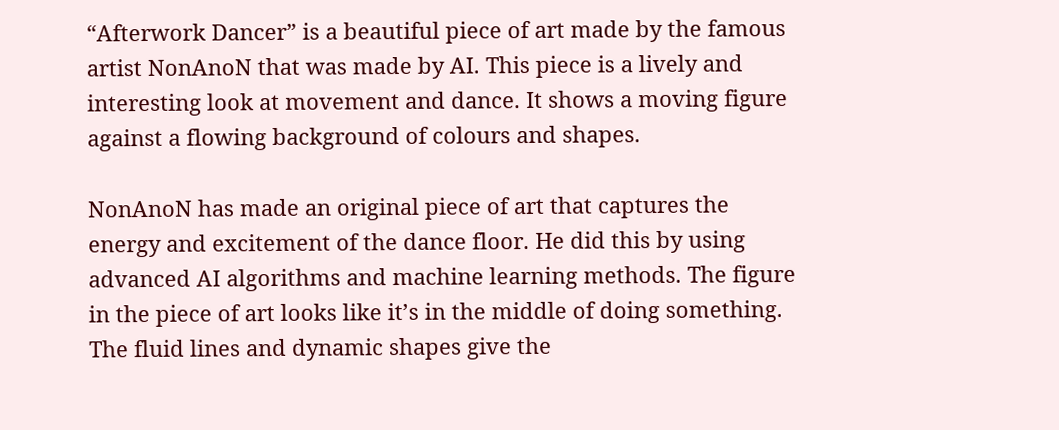“Afterwork Dancer” is a beautiful piece of art made by the famous artist NonAnoN that was made by AI. This piece is a lively and interesting look at movement and dance. It shows a moving figure against a flowing background of colours and shapes.

NonAnoN has made an original piece of art that captures the energy and excitement of the dance floor. He did this by using advanced AI algorithms and machine learning methods. The figure in the piece of art looks like it’s in the middle of doing something. The fluid lines and dynamic shapes give the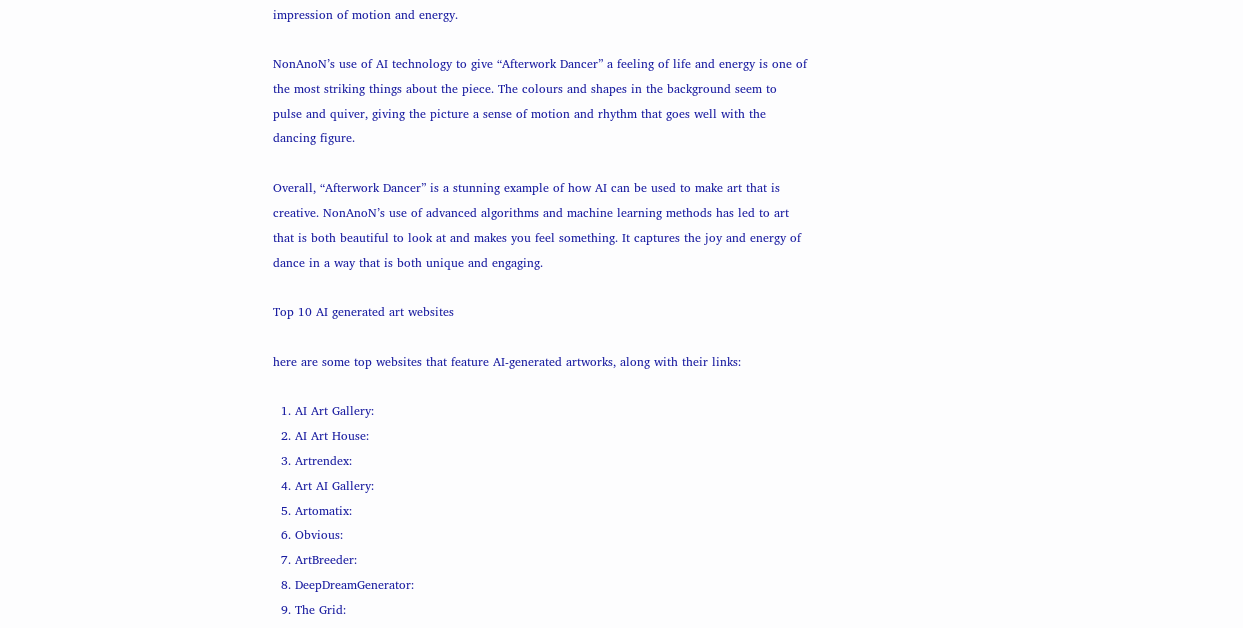impression of motion and energy.

NonAnoN’s use of AI technology to give “Afterwork Dancer” a feeling of life and energy is one of the most striking things about the piece. The colours and shapes in the background seem to pulse and quiver, giving the picture a sense of motion and rhythm that goes well with the dancing figure.

Overall, “Afterwork Dancer” is a stunning example of how AI can be used to make art that is creative. NonAnoN’s use of advanced algorithms and machine learning methods has led to art that is both beautiful to look at and makes you feel something. It captures the joy and energy of dance in a way that is both unique and engaging.

Top 10 AI generated art websites

here are some top websites that feature AI-generated artworks, along with their links:

  1. AI Art Gallery:
  2. AI Art House:
  3. Artrendex:
  4. Art AI Gallery:
  5. Artomatix:
  6. Obvious:
  7. ArtBreeder:
  8. DeepDreamGenerator:
  9. The Grid: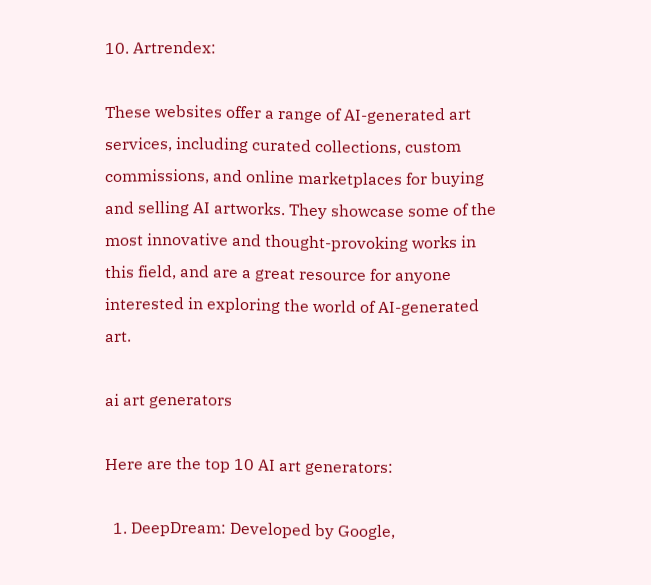10. Artrendex:

These websites offer a range of AI-generated art services, including curated collections, custom commissions, and online marketplaces for buying and selling AI artworks. They showcase some of the most innovative and thought-provoking works in this field, and are a great resource for anyone interested in exploring the world of AI-generated art.

ai art generators

Here are the top 10 AI art generators:

  1. DeepDream: Developed by Google,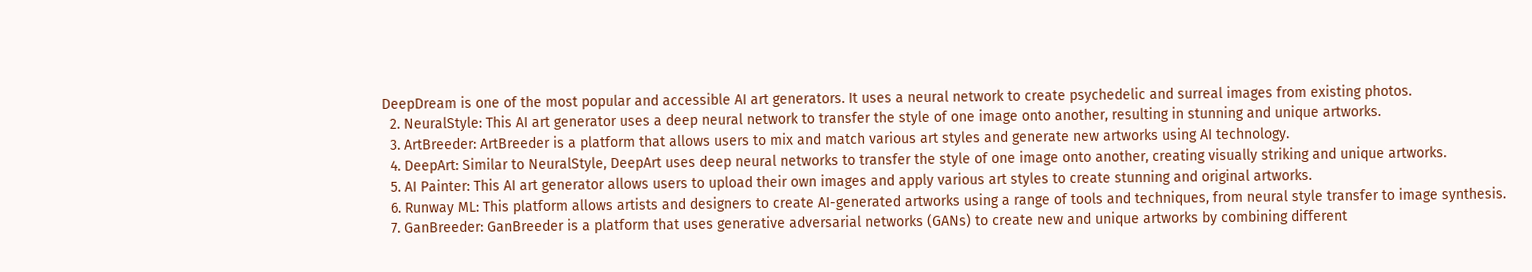DeepDream is one of the most popular and accessible AI art generators. It uses a neural network to create psychedelic and surreal images from existing photos.
  2. NeuralStyle: This AI art generator uses a deep neural network to transfer the style of one image onto another, resulting in stunning and unique artworks.
  3. ArtBreeder: ArtBreeder is a platform that allows users to mix and match various art styles and generate new artworks using AI technology.
  4. DeepArt: Similar to NeuralStyle, DeepArt uses deep neural networks to transfer the style of one image onto another, creating visually striking and unique artworks.
  5. AI Painter: This AI art generator allows users to upload their own images and apply various art styles to create stunning and original artworks.
  6. Runway ML: This platform allows artists and designers to create AI-generated artworks using a range of tools and techniques, from neural style transfer to image synthesis.
  7. GanBreeder: GanBreeder is a platform that uses generative adversarial networks (GANs) to create new and unique artworks by combining different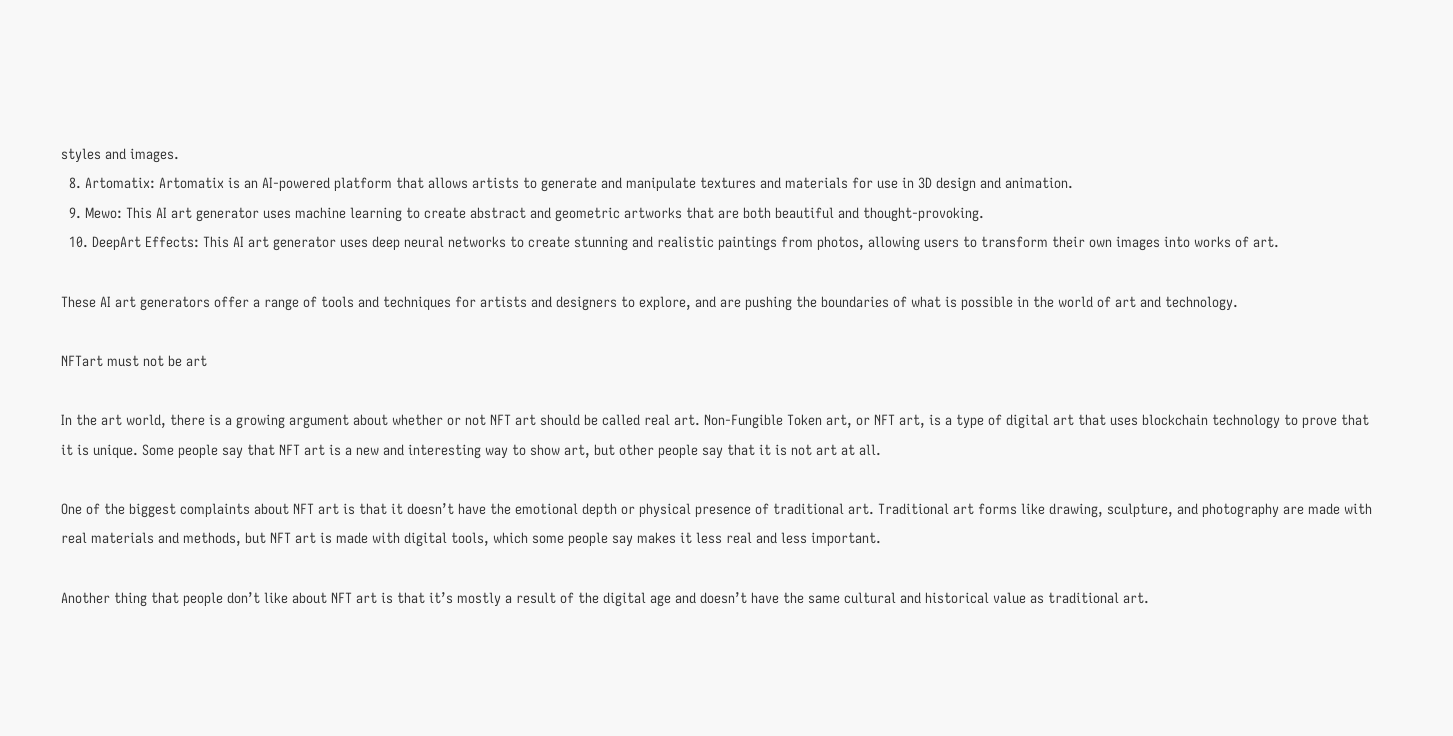styles and images.
  8. Artomatix: Artomatix is an AI-powered platform that allows artists to generate and manipulate textures and materials for use in 3D design and animation.
  9. Mewo: This AI art generator uses machine learning to create abstract and geometric artworks that are both beautiful and thought-provoking.
  10. DeepArt Effects: This AI art generator uses deep neural networks to create stunning and realistic paintings from photos, allowing users to transform their own images into works of art.

These AI art generators offer a range of tools and techniques for artists and designers to explore, and are pushing the boundaries of what is possible in the world of art and technology.

NFTart must not be art

In the art world, there is a growing argument about whether or not NFT art should be called real art. Non-Fungible Token art, or NFT art, is a type of digital art that uses blockchain technology to prove that it is unique. Some people say that NFT art is a new and interesting way to show art, but other people say that it is not art at all.

One of the biggest complaints about NFT art is that it doesn’t have the emotional depth or physical presence of traditional art. Traditional art forms like drawing, sculpture, and photography are made with real materials and methods, but NFT art is made with digital tools, which some people say makes it less real and less important.

Another thing that people don’t like about NFT art is that it’s mostly a result of the digital age and doesn’t have the same cultural and historical value as traditional art.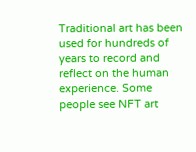Traditional art has been used for hundreds of years to record and reflect on the human experience. Some people see NFT art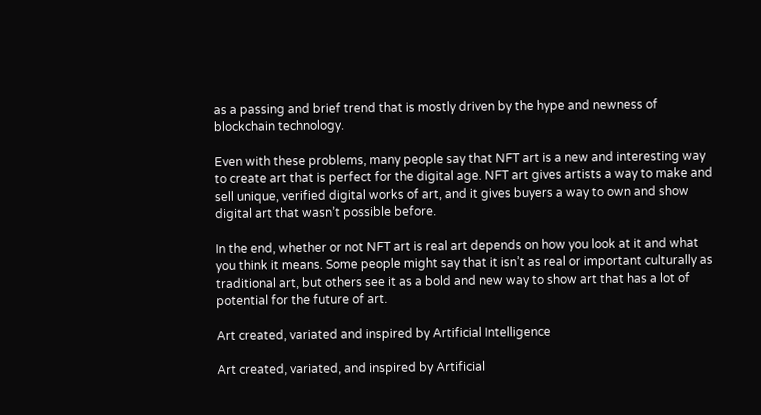as a passing and brief trend that is mostly driven by the hype and newness of blockchain technology.

Even with these problems, many people say that NFT art is a new and interesting way to create art that is perfect for the digital age. NFT art gives artists a way to make and sell unique, verified digital works of art, and it gives buyers a way to own and show digital art that wasn’t possible before.

In the end, whether or not NFT art is real art depends on how you look at it and what you think it means. Some people might say that it isn’t as real or important culturally as traditional art, but others see it as a bold and new way to show art that has a lot of potential for the future of art.

Art created, variated and inspired by Artificial Intelligence

Art created, variated, and inspired by Artificial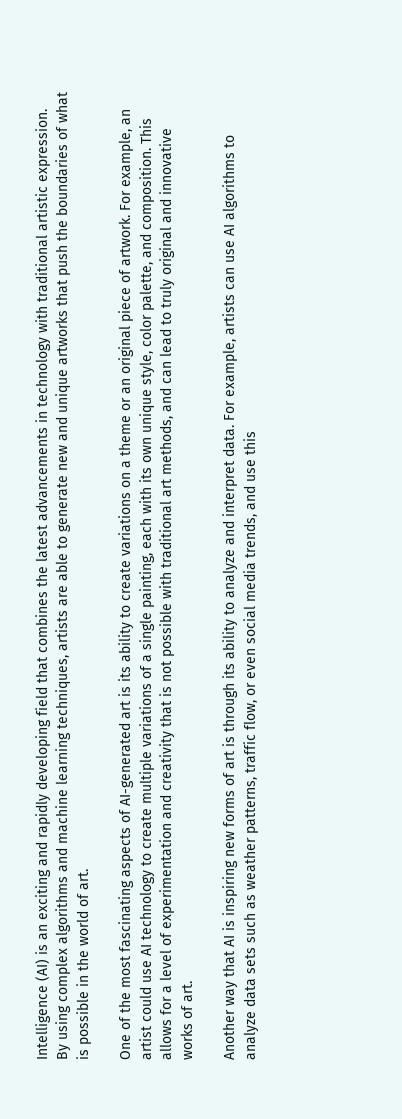Intelligence (AI) is an exciting and rapidly developing field that combines the latest advancements in technology with traditional artistic expression. By using complex algorithms and machine learning techniques, artists are able to generate new and unique artworks that push the boundaries of what is possible in the world of art.

One of the most fascinating aspects of AI-generated art is its ability to create variations on a theme or an original piece of artwork. For example, an artist could use AI technology to create multiple variations of a single painting, each with its own unique style, color palette, and composition. This allows for a level of experimentation and creativity that is not possible with traditional art methods, and can lead to truly original and innovative works of art.

Another way that AI is inspiring new forms of art is through its ability to analyze and interpret data. For example, artists can use AI algorithms to analyze data sets such as weather patterns, traffic flow, or even social media trends, and use this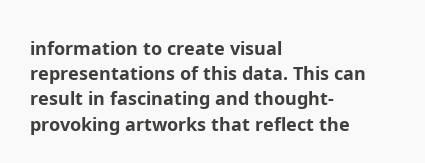information to create visual representations of this data. This can result in fascinating and thought-provoking artworks that reflect the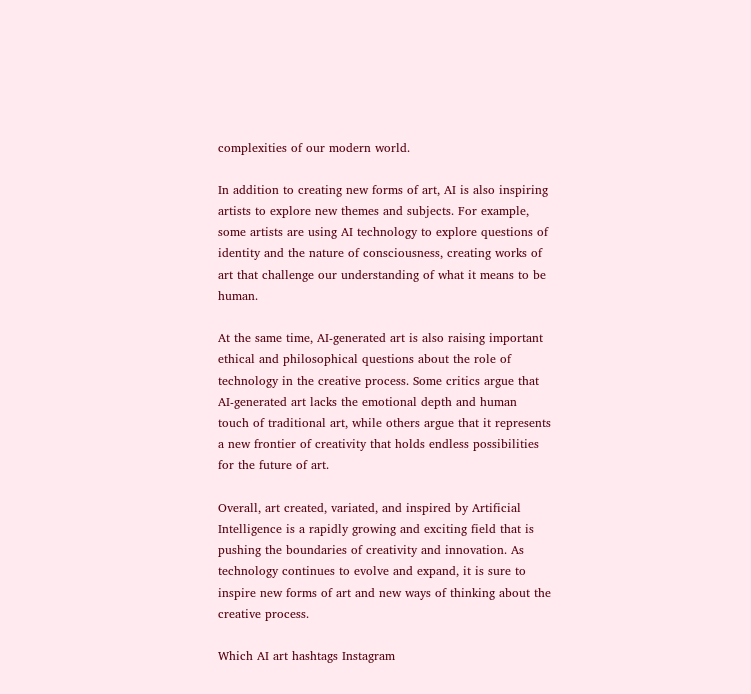complexities of our modern world.

In addition to creating new forms of art, AI is also inspiring artists to explore new themes and subjects. For example, some artists are using AI technology to explore questions of identity and the nature of consciousness, creating works of art that challenge our understanding of what it means to be human.

At the same time, AI-generated art is also raising important ethical and philosophical questions about the role of technology in the creative process. Some critics argue that AI-generated art lacks the emotional depth and human touch of traditional art, while others argue that it represents a new frontier of creativity that holds endless possibilities for the future of art.

Overall, art created, variated, and inspired by Artificial Intelligence is a rapidly growing and exciting field that is pushing the boundaries of creativity and innovation. As technology continues to evolve and expand, it is sure to inspire new forms of art and new ways of thinking about the creative process.

Which AI art hashtags Instagram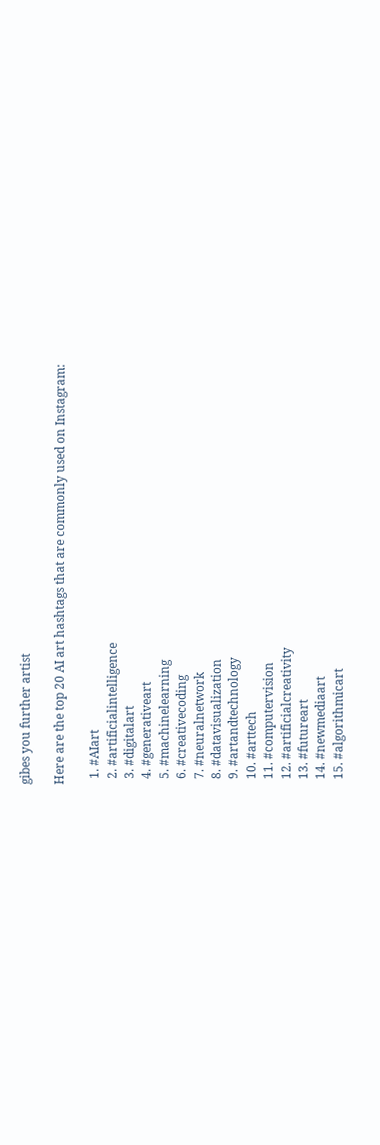gibes you further artist

Here are the top 20 AI art hashtags that are commonly used on Instagram:

  1. #AIart
  2. #artificialintelligence
  3. #digitalart
  4. #generativeart
  5. #machinelearning
  6. #creativecoding
  7. #neuralnetwork
  8. #datavisualization
  9. #artandtechnology
  10. #arttech
  11. #computervision
  12. #artificialcreativity
  13. #futureart
  14. #newmediaart
  15. #algorithmicart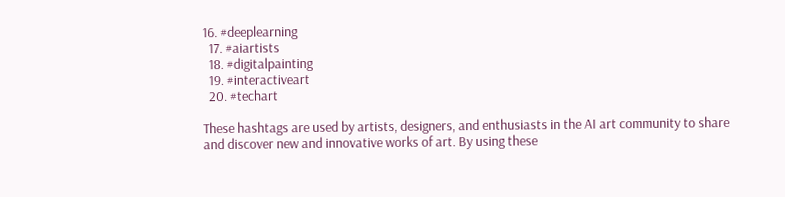16. #deeplearning
  17. #aiartists
  18. #digitalpainting
  19. #interactiveart
  20. #techart

These hashtags are used by artists, designers, and enthusiasts in the AI art community to share and discover new and innovative works of art. By using these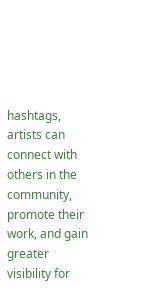hashtags, artists can connect with others in the community, promote their work, and gain greater visibility for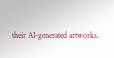their AI-generated artworks.